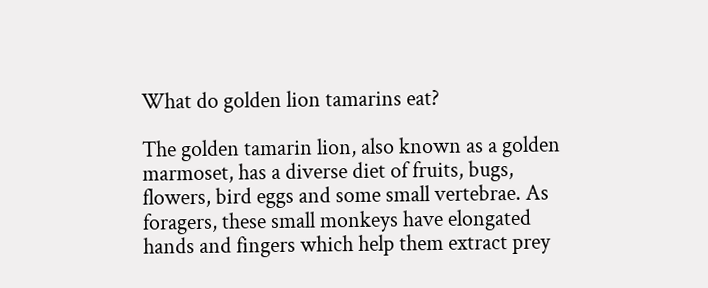What do golden lion tamarins eat?

The golden tamarin lion, also known as a golden marmoset, has a diverse diet of fruits, bugs, flowers, bird eggs and some small vertebrae. As foragers, these small monkeys have elongated hands and fingers which help them extract prey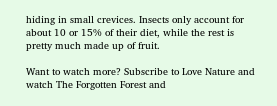hiding in small crevices. Insects only account for about 10 or 15% of their diet, while the rest is pretty much made up of fruit.

Want to watch more? Subscribe to Love Nature and watch The Forgotten Forest and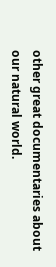other great documentaries about our natural world.